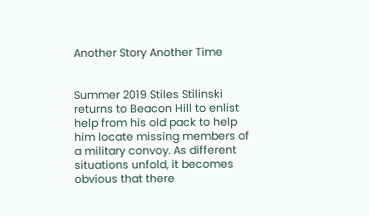Another Story Another Time


Summer 2019 Stiles Stilinski returns to Beacon Hill to enlist help from his old pack to help him locate missing members of a military convoy. As different situations unfold, it becomes obvious that there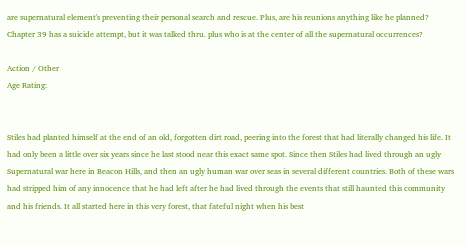are supernatural element's preventing their personal search and rescue. Plus, are his reunions anything like he planned? Chapter 39 has a suicide attempt, but it was talked thru. plus who is at the center of all the supernatural occurrences?

Action / Other
Age Rating:


Stiles had planted himself at the end of an old, forgotten dirt road, peering into the forest that had literally changed his life. It had only been a little over six years since he last stood near this exact same spot. Since then Stiles had lived through an ugly Supernatural war here in Beacon Hills, and then an ugly human war over seas in several different countries. Both of these wars had stripped him of any innocence that he had left after he had lived through the events that still haunted this community and his friends. It all started here in this very forest, that fateful night when his best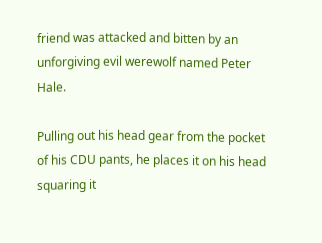friend was attacked and bitten by an unforgiving evil werewolf named Peter Hale.

Pulling out his head gear from the pocket of his CDU pants, he places it on his head squaring it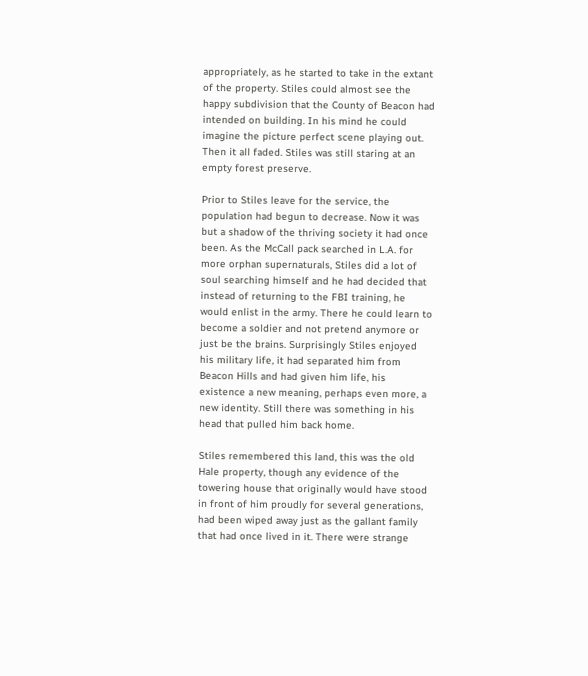appropriately, as he started to take in the extant of the property. Stiles could almost see the happy subdivision that the County of Beacon had intended on building. In his mind he could imagine the picture perfect scene playing out. Then it all faded. Stiles was still staring at an empty forest preserve.

Prior to Stiles leave for the service, the population had begun to decrease. Now it was but a shadow of the thriving society it had once been. As the McCall pack searched in L.A. for more orphan supernaturals, Stiles did a lot of soul searching himself and he had decided that instead of returning to the FBI training, he would enlist in the army. There he could learn to become a soldier and not pretend anymore or just be the brains. Surprisingly Stiles enjoyed his military life, it had separated him from Beacon Hills and had given him life, his existence a new meaning, perhaps even more, a new identity. Still there was something in his head that pulled him back home.

Stiles remembered this land, this was the old Hale property, though any evidence of the towering house that originally would have stood in front of him proudly for several generations, had been wiped away just as the gallant family that had once lived in it. There were strange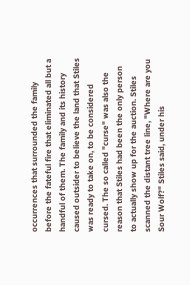occurrences that surrounded the family before the fateful fire that eliminated all but a handful of them. The family and its history caused outsider to believe the land that Stiles was ready to take on, to be considered cursed. The so called "curse" was also the reason that Stiles had been the only person to actually show up for the auction. Stiles scanned the distant tree line, "Where are you Sour Wolf?" Stiles said, under his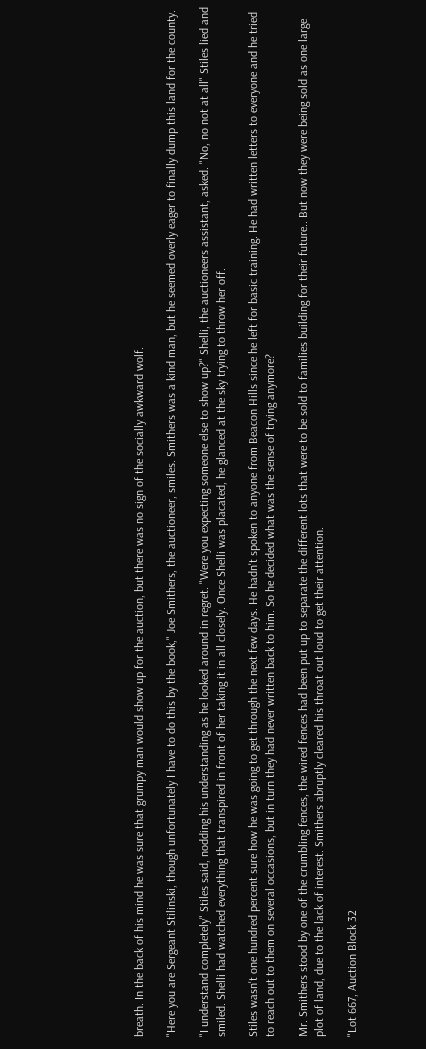breath. In the back of his mind he was sure that grumpy man would show up for the auction, but there was no sign of the socially awkward wolf.

"Here you are Sergeant Stilinski, though unfortunately I have to do this by the book," Joe Smithers, the auctioneer, smiles. Smithers was a kind man, but he seemed overly eager to finally dump this land for the county.

"I understand completely" Stiles said, nodding his understanding as he looked around in regret. "Were you expecting someone else to show up?" Shelli, the auctioneers assistant, asked. "No, no not at all" Stiles lied and smiled. Shelli had watched everything that transpired in front of her taking it in all closely. Once Shelli was placated, he glanced at the sky trying to throw her off.

Stiles wasn't one hundred percent sure how he was going to get through the next few days. He hadn't spoken to anyone from Beacon Hills since he left for basic training. He had written letters to everyone and he tried to reach out to them on several occasions, but in turn they had never written back to him. So he decided what was the sense of trying anymore?

Mr. Smithers stood by one of the crumbling fences, the wired fences had been put up to separate the different lots that were to be sold to families building for their future.. But now they were being sold as one large plot of land, due to the lack of interest. Smithers abruptly cleared his throat out loud to get their attention.

"Lot 667, Auction Block 32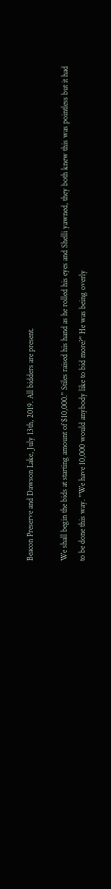Beacon Preserve and Dawson Lake, July 13th, 2019. All bidders are present.

We shall begin the bids at starting amount of $10,000." Stiles raised his hand as he rolled his eyes and Shelli yawned, they both knew this was pointless but it had to be done this way. "We have 10,000 would anybody like to bid more?" He was being overly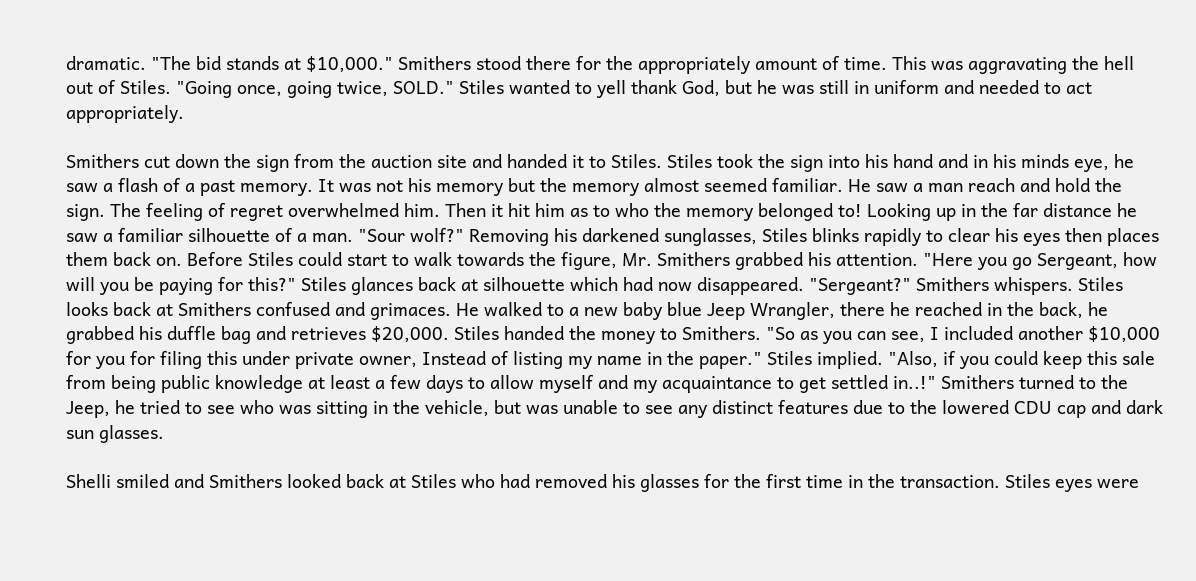dramatic. "The bid stands at $10,000." Smithers stood there for the appropriately amount of time. This was aggravating the hell out of Stiles. "Going once, going twice, SOLD." Stiles wanted to yell thank God, but he was still in uniform and needed to act appropriately.

Smithers cut down the sign from the auction site and handed it to Stiles. Stiles took the sign into his hand and in his minds eye, he saw a flash of a past memory. It was not his memory but the memory almost seemed familiar. He saw a man reach and hold the sign. The feeling of regret overwhelmed him. Then it hit him as to who the memory belonged to! Looking up in the far distance he saw a familiar silhouette of a man. "Sour wolf?" Removing his darkened sunglasses, Stiles blinks rapidly to clear his eyes then places them back on. Before Stiles could start to walk towards the figure, Mr. Smithers grabbed his attention. "Here you go Sergeant, how will you be paying for this?" Stiles glances back at silhouette which had now disappeared. "Sergeant?" Smithers whispers. Stiles looks back at Smithers confused and grimaces. He walked to a new baby blue Jeep Wrangler, there he reached in the back, he grabbed his duffle bag and retrieves $20,000. Stiles handed the money to Smithers. "So as you can see, I included another $10,000 for you for filing this under private owner, Instead of listing my name in the paper." Stiles implied. "Also, if you could keep this sale from being public knowledge at least a few days to allow myself and my acquaintance to get settled in..!" Smithers turned to the Jeep, he tried to see who was sitting in the vehicle, but was unable to see any distinct features due to the lowered CDU cap and dark sun glasses.

Shelli smiled and Smithers looked back at Stiles who had removed his glasses for the first time in the transaction. Stiles eyes were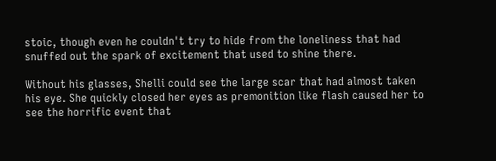stoic, though even he couldn't try to hide from the loneliness that had snuffed out the spark of excitement that used to shine there.

Without his glasses, Shelli could see the large scar that had almost taken his eye. She quickly closed her eyes as premonition like flash caused her to see the horrific event that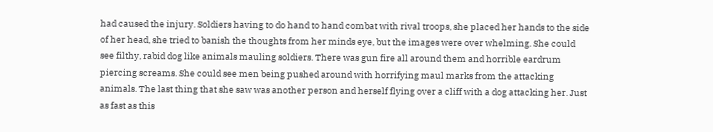had caused the injury. Soldiers having to do hand to hand combat with rival troops, she placed her hands to the side of her head, she tried to banish the thoughts from her minds eye, but the images were over whelming. She could see filthy, rabid dog like animals mauling soldiers. There was gun fire all around them and horrible eardrum piercing screams. She could see men being pushed around with horrifying maul marks from the attacking animals. The last thing that she saw was another person and herself flying over a cliff with a dog attacking her. Just as fast as this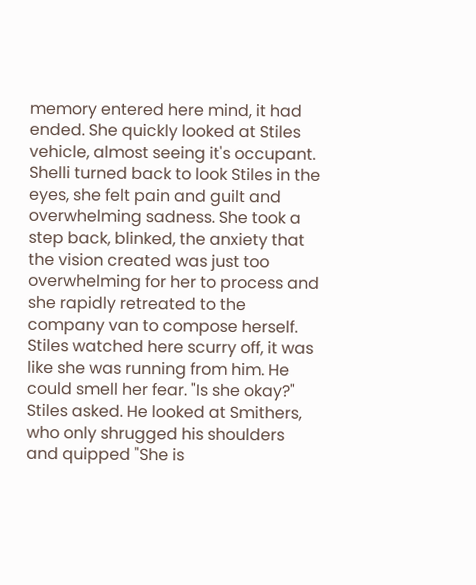memory entered here mind, it had ended. She quickly looked at Stiles vehicle, almost seeing it's occupant. Shelli turned back to look Stiles in the eyes, she felt pain and guilt and overwhelming sadness. She took a step back, blinked, the anxiety that the vision created was just too overwhelming for her to process and she rapidly retreated to the company van to compose herself. Stiles watched here scurry off, it was like she was running from him. He could smell her fear. "Is she okay?" Stiles asked. He looked at Smithers, who only shrugged his shoulders and quipped "She is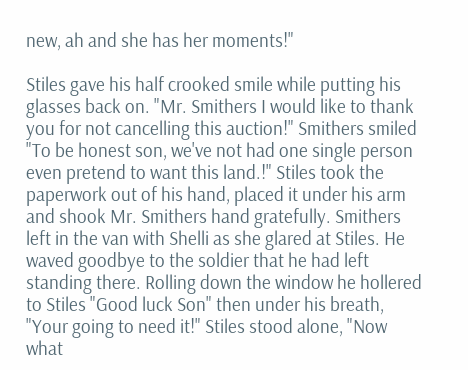new, ah and she has her moments!"

Stiles gave his half crooked smile while putting his glasses back on. "Mr. Smithers I would like to thank you for not cancelling this auction!" Smithers smiled "To be honest son, we've not had one single person even pretend to want this land.!" Stiles took the paperwork out of his hand, placed it under his arm and shook Mr. Smithers hand gratefully. Smithers left in the van with Shelli as she glared at Stiles. He waved goodbye to the soldier that he had left standing there. Rolling down the window he hollered to Stiles "Good luck Son" then under his breath, "Your going to need it!" Stiles stood alone, "Now what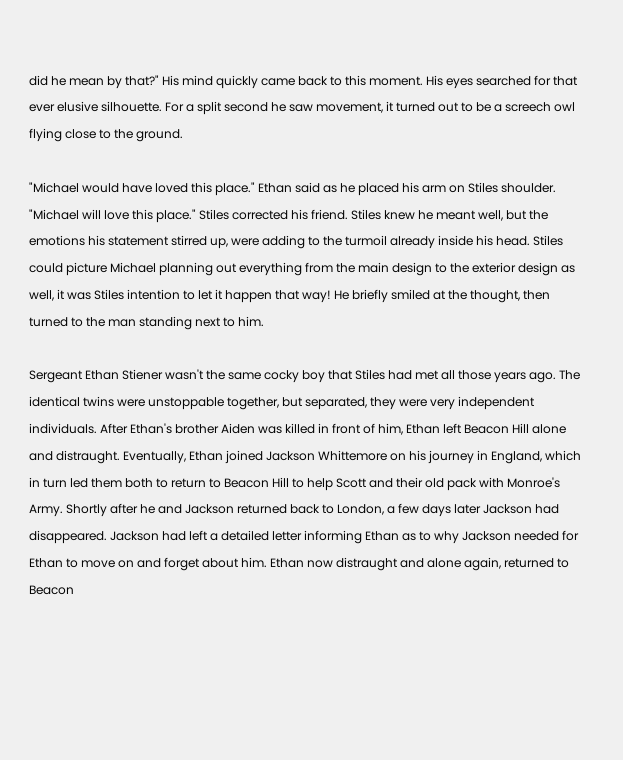did he mean by that?" His mind quickly came back to this moment. His eyes searched for that ever elusive silhouette. For a split second he saw movement, it turned out to be a screech owl flying close to the ground.

"Michael would have loved this place." Ethan said as he placed his arm on Stiles shoulder. "Michael will love this place." Stiles corrected his friend. Stiles knew he meant well, but the emotions his statement stirred up, were adding to the turmoil already inside his head. Stiles could picture Michael planning out everything from the main design to the exterior design as well, it was Stiles intention to let it happen that way! He briefly smiled at the thought, then turned to the man standing next to him.

Sergeant Ethan Stiener wasn't the same cocky boy that Stiles had met all those years ago. The identical twins were unstoppable together, but separated, they were very independent individuals. After Ethan's brother Aiden was killed in front of him, Ethan left Beacon Hill alone and distraught. Eventually, Ethan joined Jackson Whittemore on his journey in England, which in turn led them both to return to Beacon Hill to help Scott and their old pack with Monroe's Army. Shortly after he and Jackson returned back to London, a few days later Jackson had disappeared. Jackson had left a detailed letter informing Ethan as to why Jackson needed for Ethan to move on and forget about him. Ethan now distraught and alone again, returned to Beacon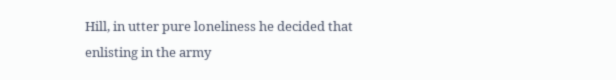Hill, in utter pure loneliness he decided that enlisting in the army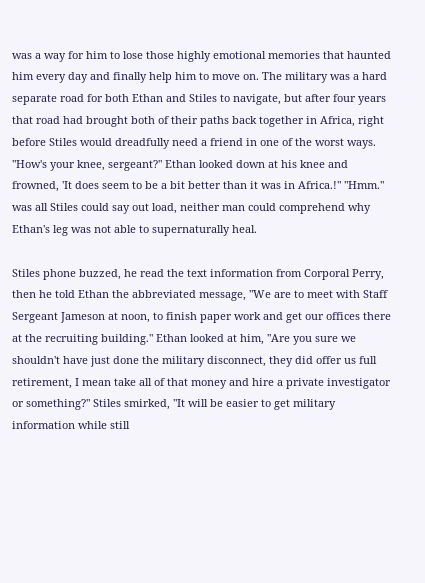was a way for him to lose those highly emotional memories that haunted him every day and finally help him to move on. The military was a hard separate road for both Ethan and Stiles to navigate, but after four years that road had brought both of their paths back together in Africa, right before Stiles would dreadfully need a friend in one of the worst ways. "How's your knee, sergeant?" Ethan looked down at his knee and frowned, 'It does seem to be a bit better than it was in Africa.!" "Hmm." was all Stiles could say out load, neither man could comprehend why Ethan's leg was not able to supernaturally heal.

Stiles phone buzzed, he read the text information from Corporal Perry, then he told Ethan the abbreviated message, "We are to meet with Staff Sergeant Jameson at noon, to finish paper work and get our offices there at the recruiting building." Ethan looked at him, "Are you sure we shouldn't have just done the military disconnect, they did offer us full retirement, I mean take all of that money and hire a private investigator or something?" Stiles smirked, "It will be easier to get military information while still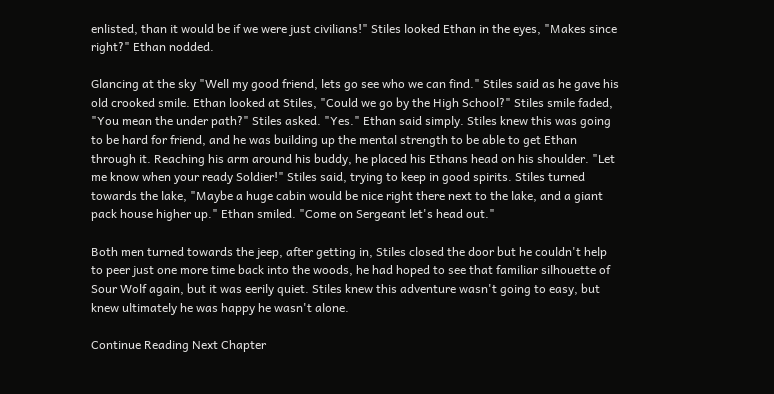enlisted, than it would be if we were just civilians!" Stiles looked Ethan in the eyes, "Makes since right?" Ethan nodded.

Glancing at the sky "Well my good friend, lets go see who we can find." Stiles said as he gave his old crooked smile. Ethan looked at Stiles, "Could we go by the High School?" Stiles smile faded, "You mean the under path?" Stiles asked. "Yes." Ethan said simply. Stiles knew this was going to be hard for friend, and he was building up the mental strength to be able to get Ethan through it. Reaching his arm around his buddy, he placed his Ethans head on his shoulder. "Let me know when your ready Soldier!" Stiles said, trying to keep in good spirits. Stiles turned towards the lake, "Maybe a huge cabin would be nice right there next to the lake, and a giant pack house higher up." Ethan smiled. "Come on Sergeant let's head out."

Both men turned towards the jeep, after getting in, Stiles closed the door but he couldn't help to peer just one more time back into the woods, he had hoped to see that familiar silhouette of Sour Wolf again, but it was eerily quiet. Stiles knew this adventure wasn't going to easy, but knew ultimately he was happy he wasn't alone.

Continue Reading Next Chapter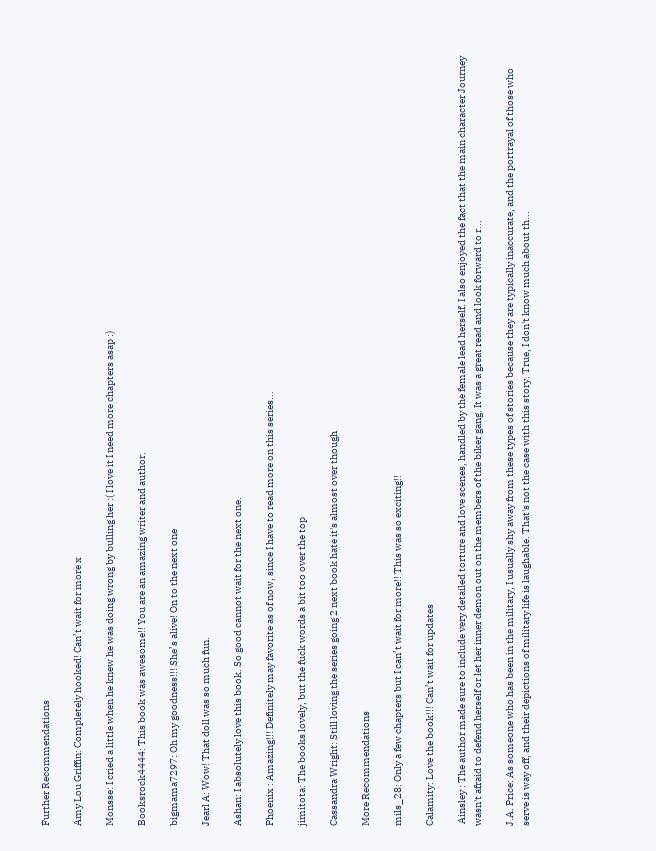Further Recommendations

Amy Lou Griffin: Completely hooked! Can’t wait for more x

Monsse: I cried a little when he knew he was doing wrong by bulling her :( I love it I need more chapters asap :)

Booksrock4444: This book was awesome!! You are an amazing writer and author.

bigmama7297: Oh my goodness!!! She’s alive! On to the next one

Jearl A: Wow! That doll was so much fun.

Ashan: I absolutely love this book. So good cannot wait for the next one.

Phoenix : Amazing!!! Definitely may favorite as of now, since I have to read more on this series...

jimitota: The books lovely, but the fuck words a bit too over the top

Cassandra Wright: Still loving the series going 2 next book hate it's almost over though

More Recommendations

mils_28: Only a few chapters but I can’t wait for more!! This was so exciting!!

Calamity: Love the book!!! Can’t wait for updates

 Ainsley : The author made sure to include very detailed torture and love scenes, handled by the female lead herself. I also enjoyed the fact that the main character Journey wasn't afraid to defend herself or let her inner demon out on the members of the biker gang. It was a great read and look forward to r...

J.A. Price: As someone who has been in the military, I usually shy away from these types of stories because they are typically inaccurate, and the portrayal of those who serve is way off, and their depictions of military life is laughable. That's not the case with this story. True, I don't know much about th...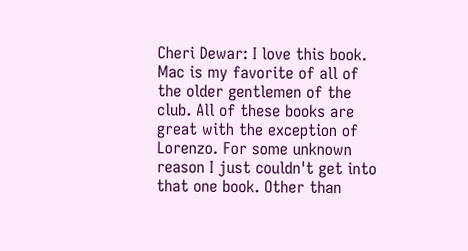Cheri Dewar: I love this book. Mac is my favorite of all of the older gentlemen of the club. All of these books are great with the exception of Lorenzo. For some unknown reason I just couldn't get into that one book. Other than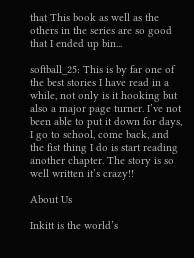that This book as well as the others in the series are so good that I ended up bin...

softball_25: This is by far one of the best stories I have read in a while, not only is it hooking but also a major page turner. I’ve not been able to put it down for days, I go to school, come back, and the fist thing I do is start reading another chapter. The story is so well written it’s crazy!!

About Us

Inkitt is the world’s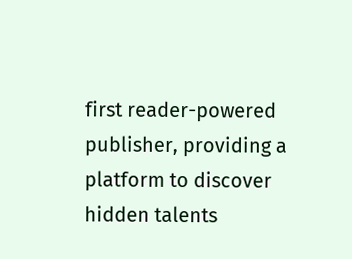first reader-powered publisher, providing a platform to discover hidden talents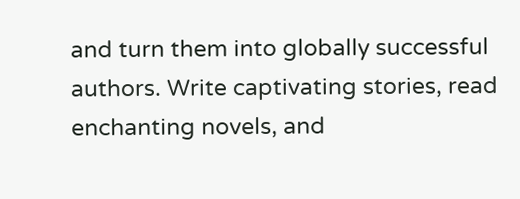and turn them into globally successful authors. Write captivating stories, read enchanting novels, and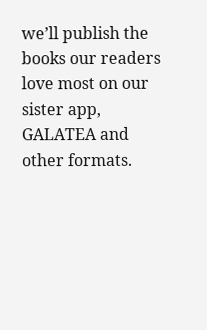we’ll publish the books our readers love most on our sister app, GALATEA and other formats.